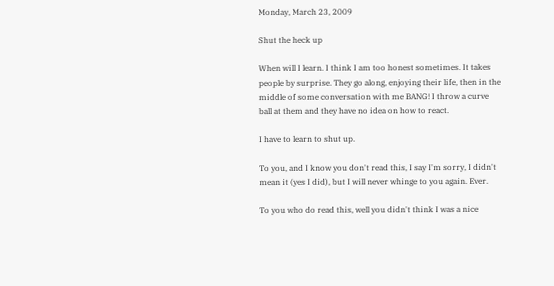Monday, March 23, 2009

Shut the heck up

When will I learn. I think I am too honest sometimes. It takes people by surprise. They go along, enjoying their life, then in the middle of some conversation with me BANG! I throw a curve ball at them and they have no idea on how to react.

I have to learn to shut up.

To you, and I know you don't read this, I say I'm sorry, I didn't mean it (yes I did), but I will never whinge to you again. Ever.

To you who do read this, well you didn't think I was a nice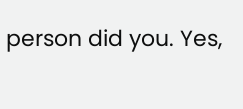person did you. Yes,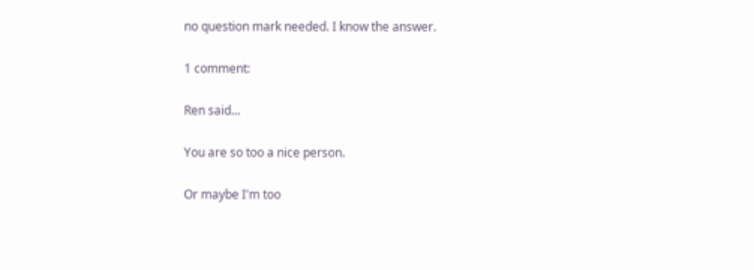no question mark needed. I know the answer.

1 comment:

Ren said...

You are so too a nice person.

Or maybe I'm too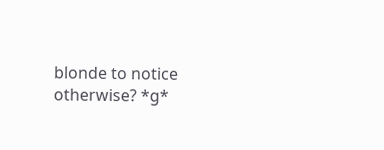blonde to notice otherwise? *g*